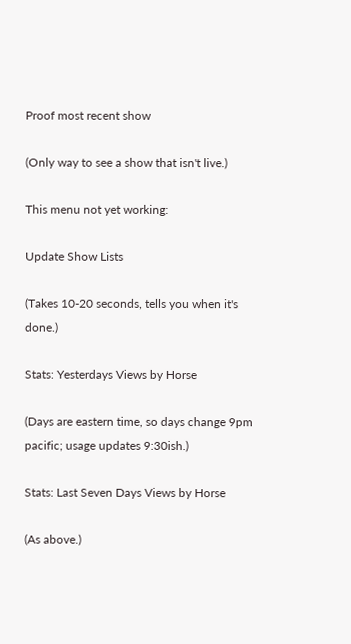Proof most recent show

(Only way to see a show that isn't live.)

This menu not yet working:

Update Show Lists

(Takes 10-20 seconds, tells you when it's done.)

Stats: Yesterdays Views by Horse

(Days are eastern time, so days change 9pm pacific; usage updates 9:30ish.)

Stats: Last Seven Days Views by Horse

(As above.)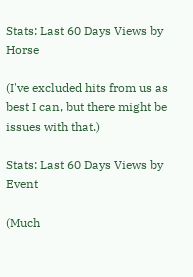Stats: Last 60 Days Views by Horse

(I've excluded hits from us as best I can, but there might be issues with that.)

Stats: Last 60 Days Views by Event

(Much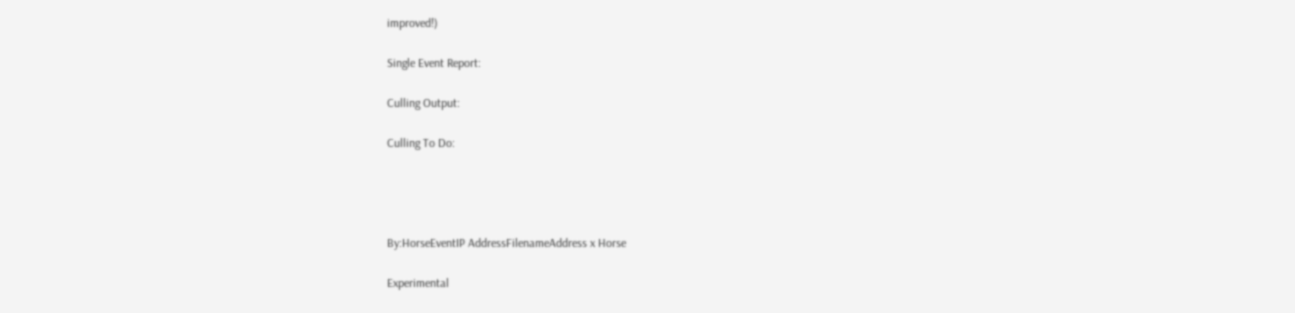improved!)

Single Event Report:

Culling Output:

Culling To Do:




By:HorseEventIP AddressFilenameAddress x Horse

Experimental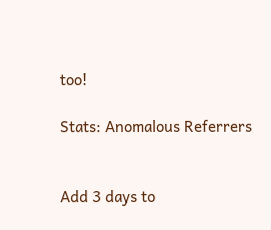too!

Stats: Anomalous Referrers


Add 3 days to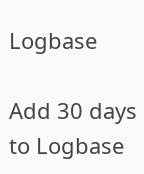Logbase

Add 30 days to Logbase